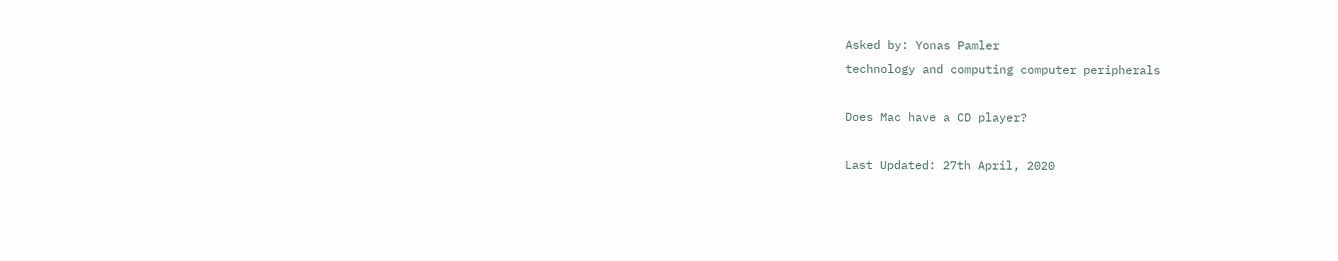Asked by: Yonas Pamler
technology and computing computer peripherals

Does Mac have a CD player?

Last Updated: 27th April, 2020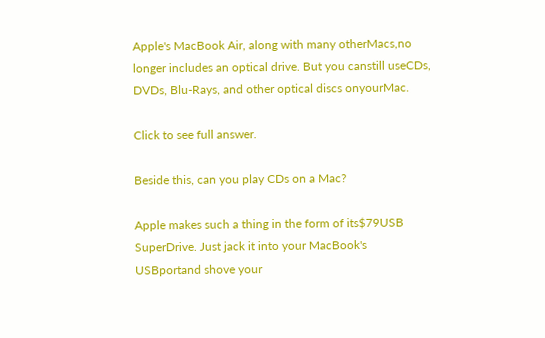Apple's MacBook Air, along with many otherMacs,no longer includes an optical drive. But you canstill useCDs, DVDs, Blu-Rays, and other optical discs onyourMac.

Click to see full answer.

Beside this, can you play CDs on a Mac?

Apple makes such a thing in the form of its$79USB SuperDrive. Just jack it into your MacBook's USBportand shove your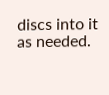discs into it as needed.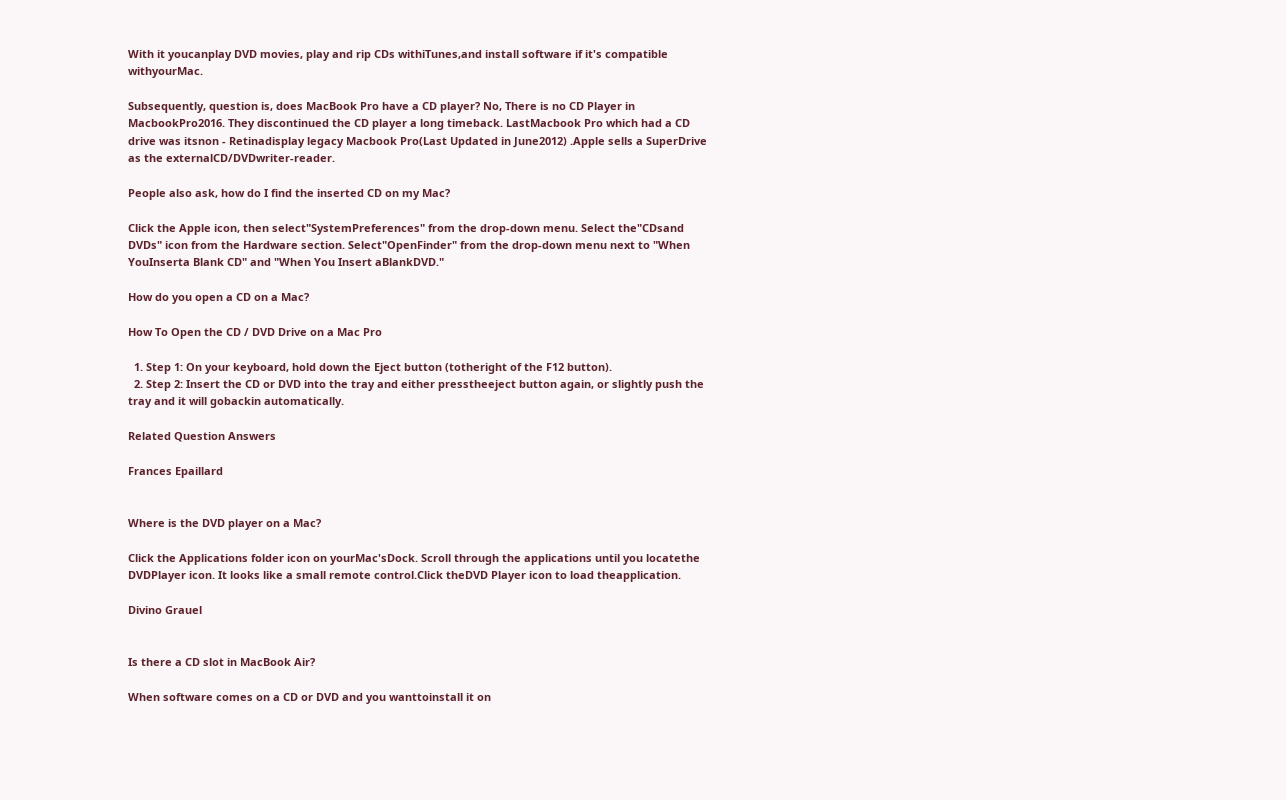With it youcanplay DVD movies, play and rip CDs withiTunes,and install software if it's compatible withyourMac.

Subsequently, question is, does MacBook Pro have a CD player? No, There is no CD Player in MacbookPro2016. They discontinued the CD player a long timeback. LastMacbook Pro which had a CD drive was itsnon - Retinadisplay legacy Macbook Pro(Last Updated in June2012) .Apple sells a SuperDrive as the externalCD/DVDwriter-reader.

People also ask, how do I find the inserted CD on my Mac?

Click the Apple icon, then select"SystemPreferences" from the drop-down menu. Select the"CDsand DVDs" icon from the Hardware section. Select"OpenFinder" from the drop-down menu next to "When YouInserta Blank CD" and "When You Insert aBlankDVD."

How do you open a CD on a Mac?

How To Open the CD / DVD Drive on a Mac Pro

  1. Step 1: On your keyboard, hold down the Eject button (totheright of the F12 button).
  2. Step 2: Insert the CD or DVD into the tray and either presstheeject button again, or slightly push the tray and it will gobackin automatically.

Related Question Answers

Frances Epaillard


Where is the DVD player on a Mac?

Click the Applications folder icon on yourMac'sDock. Scroll through the applications until you locatethe DVDPlayer icon. It looks like a small remote control.Click theDVD Player icon to load theapplication.

Divino Grauel


Is there a CD slot in MacBook Air?

When software comes on a CD or DVD and you wanttoinstall it on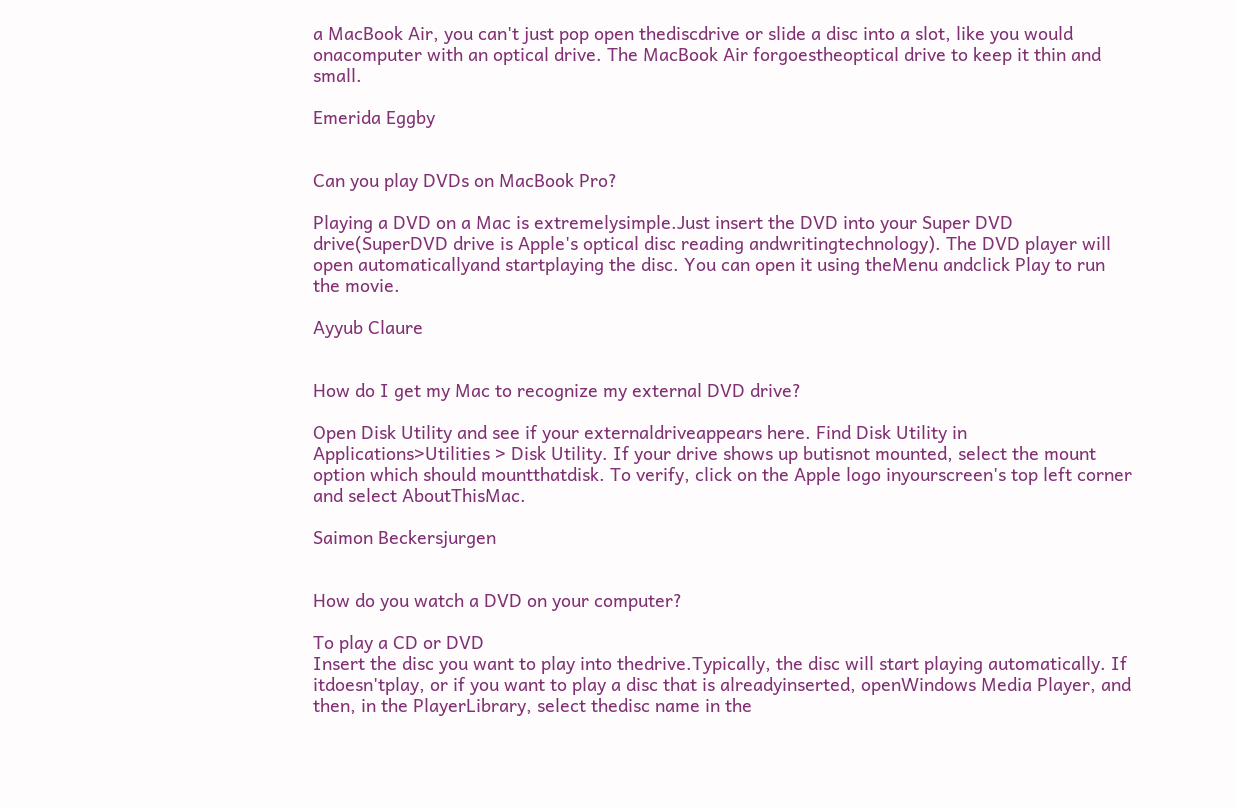a MacBook Air, you can't just pop open thediscdrive or slide a disc into a slot, like you would onacomputer with an optical drive. The MacBook Air forgoestheoptical drive to keep it thin and small.

Emerida Eggby


Can you play DVDs on MacBook Pro?

Playing a DVD on a Mac is extremelysimple.Just insert the DVD into your Super DVD drive(SuperDVD drive is Apple's optical disc reading andwritingtechnology). The DVD player will open automaticallyand startplaying the disc. You can open it using theMenu andclick Play to run the movie.

Ayyub Claure


How do I get my Mac to recognize my external DVD drive?

Open Disk Utility and see if your externaldriveappears here. Find Disk Utility in Applications>Utilities > Disk Utility. If your drive shows up butisnot mounted, select the mount option which should mountthatdisk. To verify, click on the Apple logo inyourscreen's top left corner and select AboutThisMac.

Saimon Beckersjurgen


How do you watch a DVD on your computer?

To play a CD or DVD
Insert the disc you want to play into thedrive.Typically, the disc will start playing automatically. If itdoesn'tplay, or if you want to play a disc that is alreadyinserted, openWindows Media Player, and then, in the PlayerLibrary, select thedisc name in the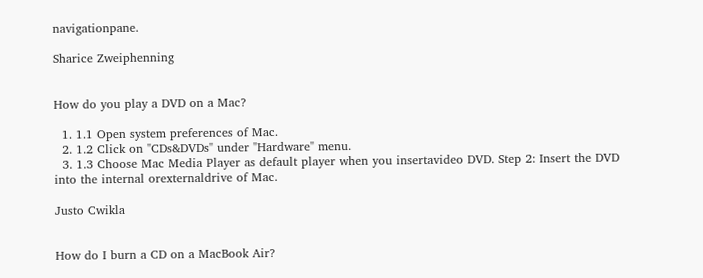navigationpane.

Sharice Zweiphenning


How do you play a DVD on a Mac?

  1. 1.1 Open system preferences of Mac.
  2. 1.2 Click on "CDs&DVDs" under "Hardware" menu.
  3. 1.3 Choose Mac Media Player as default player when you insertavideo DVD. Step 2: Insert the DVD into the internal orexternaldrive of Mac.

Justo Cwikla


How do I burn a CD on a MacBook Air?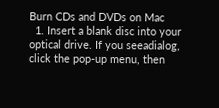Burn CDs and DVDs on Mac
  1. Insert a blank disc into your optical drive. If you seeadialog, click the pop-up menu, then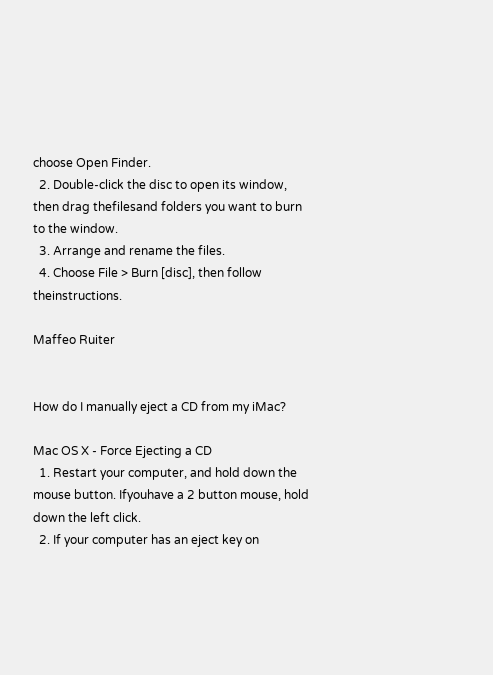choose Open Finder.
  2. Double-click the disc to open its window, then drag thefilesand folders you want to burn to the window.
  3. Arrange and rename the files.
  4. Choose File > Burn [disc], then follow theinstructions.

Maffeo Ruiter


How do I manually eject a CD from my iMac?

Mac OS X - Force Ejecting a CD
  1. Restart your computer, and hold down the mouse button. Ifyouhave a 2 button mouse, hold down the left click.
  2. If your computer has an eject key on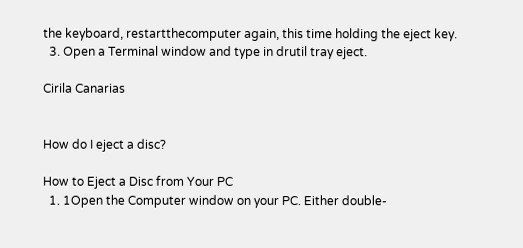the keyboard, restartthecomputer again, this time holding the eject key.
  3. Open a Terminal window and type in drutil tray eject.

Cirila Canarias


How do I eject a disc?

How to Eject a Disc from Your PC
  1. 1Open the Computer window on your PC. Either double-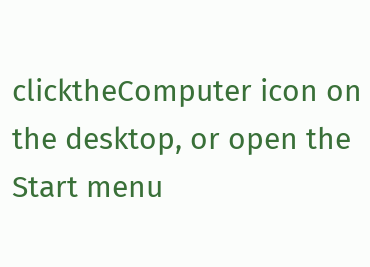clicktheComputer icon on the desktop, or open the Start menu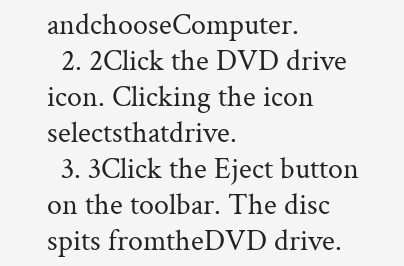andchooseComputer.
  2. 2Click the DVD drive icon. Clicking the icon selectsthatdrive.
  3. 3Click the Eject button on the toolbar. The disc spits fromtheDVD drive.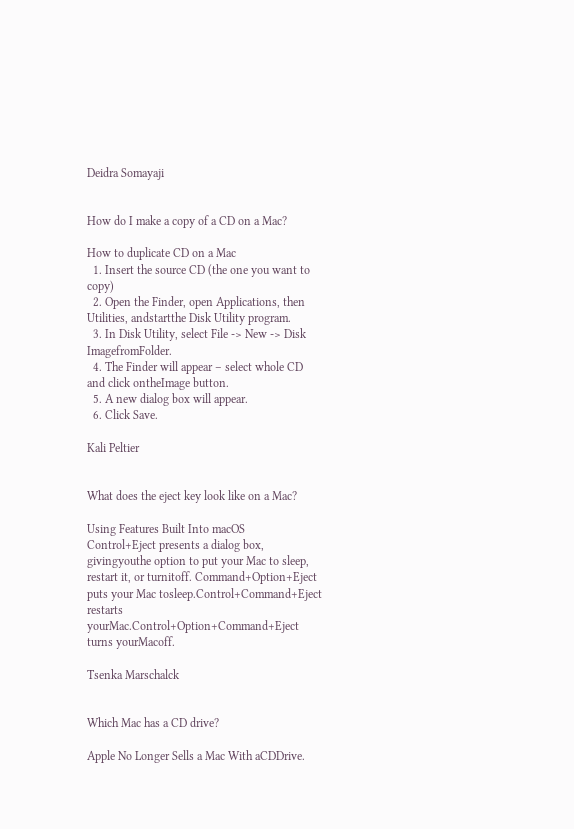Deidra Somayaji


How do I make a copy of a CD on a Mac?

How to duplicate CD on a Mac
  1. Insert the source CD (the one you want to copy)
  2. Open the Finder, open Applications, then Utilities, andstartthe Disk Utility program.
  3. In Disk Utility, select File -> New -> Disk ImagefromFolder.
  4. The Finder will appear – select whole CD and click ontheImage button.
  5. A new dialog box will appear.
  6. Click Save.

Kali Peltier


What does the eject key look like on a Mac?

Using Features Built Into macOS
Control+Eject presents a dialog box, givingyouthe option to put your Mac to sleep, restart it, or turnitoff. Command+Option+Eject puts your Mac tosleep.Control+Command+Eject restarts yourMac.Control+Option+Command+Eject turns yourMacoff.

Tsenka Marschalck


Which Mac has a CD drive?

Apple No Longer Sells a Mac With aCDDrive.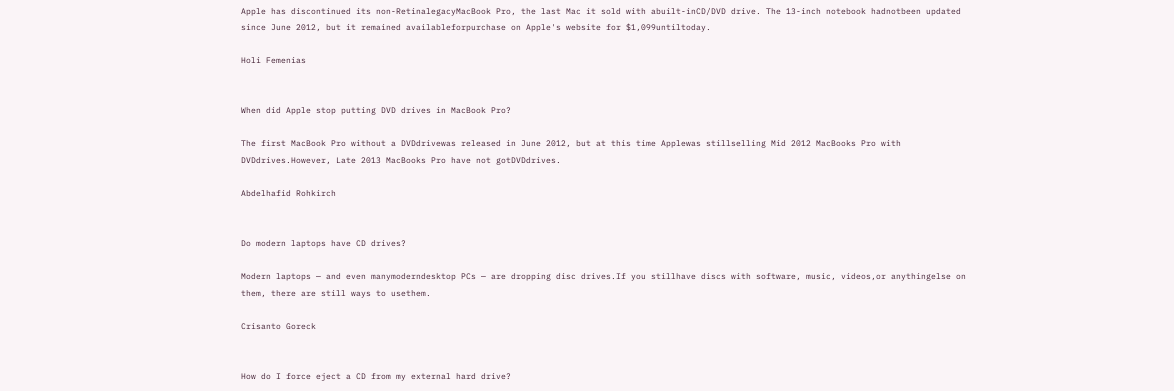Apple has discontinued its non-RetinalegacyMacBook Pro, the last Mac it sold with abuilt-inCD/DVD drive. The 13-inch notebook hadnotbeen updated since June 2012, but it remained availableforpurchase on Apple's website for $1,099untiltoday.

Holi Femenias


When did Apple stop putting DVD drives in MacBook Pro?

The first MacBook Pro without a DVDdrivewas released in June 2012, but at this time Applewas stillselling Mid 2012 MacBooks Pro with DVDdrives.However, Late 2013 MacBooks Pro have not gotDVDdrives.

Abdelhafid Rohkirch


Do modern laptops have CD drives?

Modern laptops — and even manymoderndesktop PCs — are dropping disc drives.If you stillhave discs with software, music, videos,or anythingelse on them, there are still ways to usethem.

Crisanto Goreck


How do I force eject a CD from my external hard drive?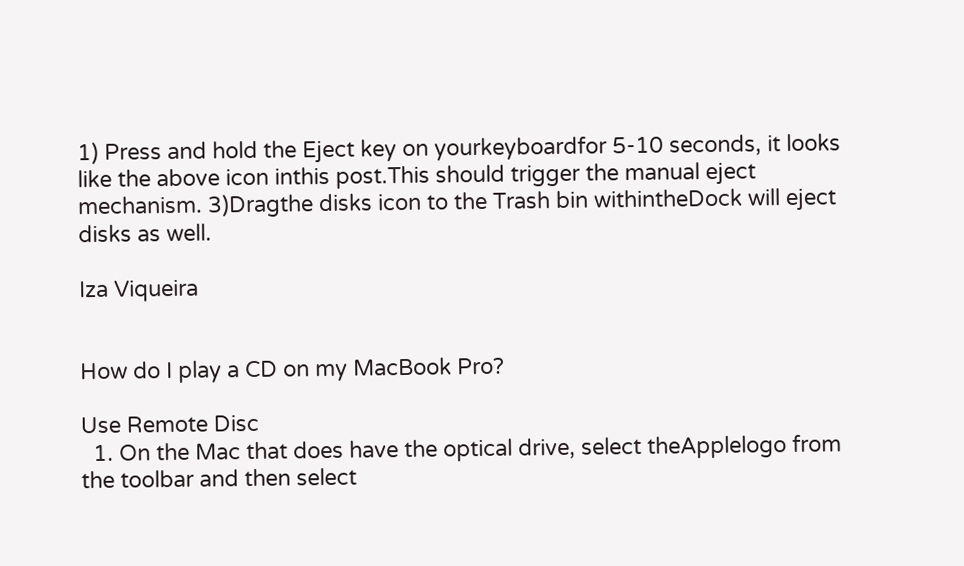1) Press and hold the Eject key on yourkeyboardfor 5-10 seconds, it looks like the above icon inthis post.This should trigger the manual eject mechanism. 3)Dragthe disks icon to the Trash bin withintheDock will eject disks as well.

Iza Viqueira


How do I play a CD on my MacBook Pro?

Use Remote Disc
  1. On the Mac that does have the optical drive, select theApplelogo from the toolbar and then select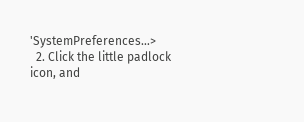'SystemPreferences…>
  2. Click the little padlock icon, and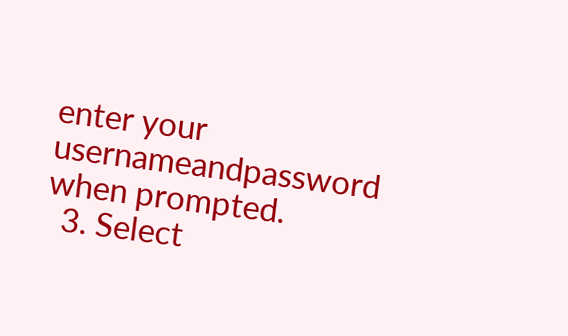enter your usernameandpassword when prompted.
  3. Select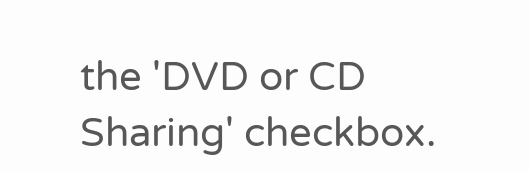the 'DVD or CD Sharing' checkbox.